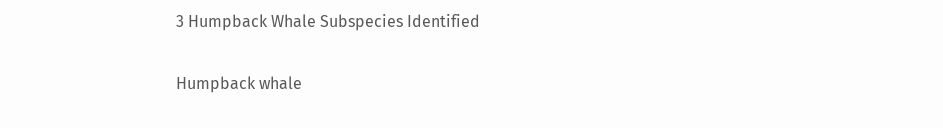3 Humpback Whale Subspecies Identified

Humpback whale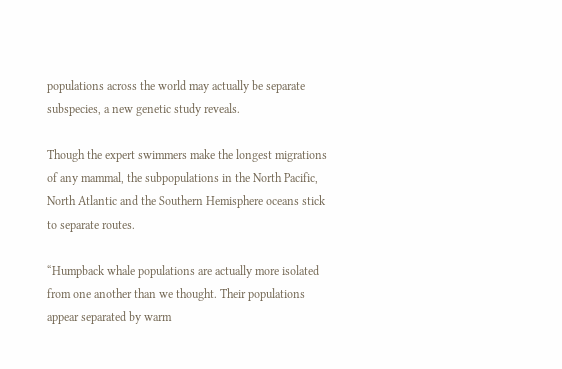populations across the world may actually be separate subspecies, a new genetic study reveals.

Though the expert swimmers make the longest migrations of any mammal, the subpopulations in the North Pacific, North Atlantic and the Southern Hemisphere oceans stick to separate routes.

“Humpback whale populations are actually more isolated from one another than we thought. Their populations appear separated by warm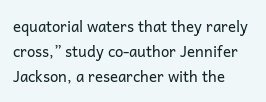equatorial waters that they rarely cross,” study co-author Jennifer Jackson, a researcher with the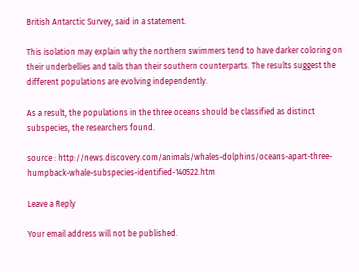British Antarctic Survey, said in a statement.

This isolation may explain why the northern swimmers tend to have darker coloring on their underbellies and tails than their southern counterparts. The results suggest the different populations are evolving independently.

As a result, the populations in the three oceans should be classified as distinct subspecies, the researchers found.

source : http://news.discovery.com/animals/whales-dolphins/oceans-apart-three-humpback-whale-subspecies-identified-140522.htm

Leave a Reply

Your email address will not be published.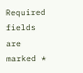Required fields are marked *